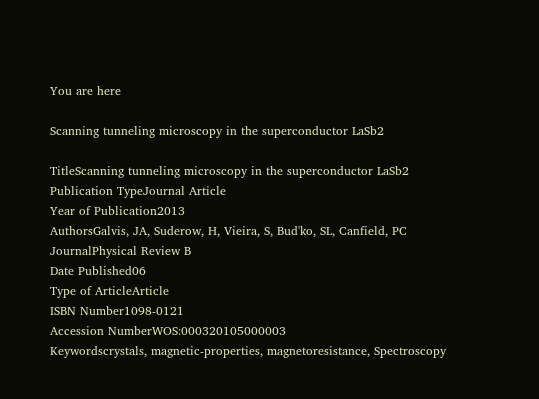You are here

Scanning tunneling microscopy in the superconductor LaSb2

TitleScanning tunneling microscopy in the superconductor LaSb2
Publication TypeJournal Article
Year of Publication2013
AuthorsGalvis, JA, Suderow, H, Vieira, S, Bud'ko, SL, Canfield, PC
JournalPhysical Review B
Date Published06
Type of ArticleArticle
ISBN Number1098-0121
Accession NumberWOS:000320105000003
Keywordscrystals, magnetic-properties, magnetoresistance, Spectroscopy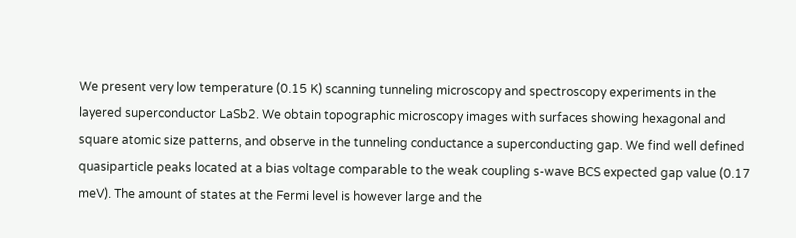We present very low temperature (0.15 K) scanning tunneling microscopy and spectroscopy experiments in the layered superconductor LaSb2. We obtain topographic microscopy images with surfaces showing hexagonal and square atomic size patterns, and observe in the tunneling conductance a superconducting gap. We find well defined quasiparticle peaks located at a bias voltage comparable to the weak coupling s-wave BCS expected gap value (0.17 meV). The amount of states at the Fermi level is however large and the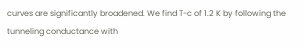curves are significantly broadened. We find T-c of 1.2 K by following the tunneling conductance with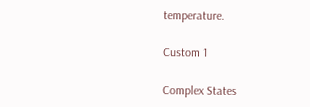temperature.

Custom 1

Complex States